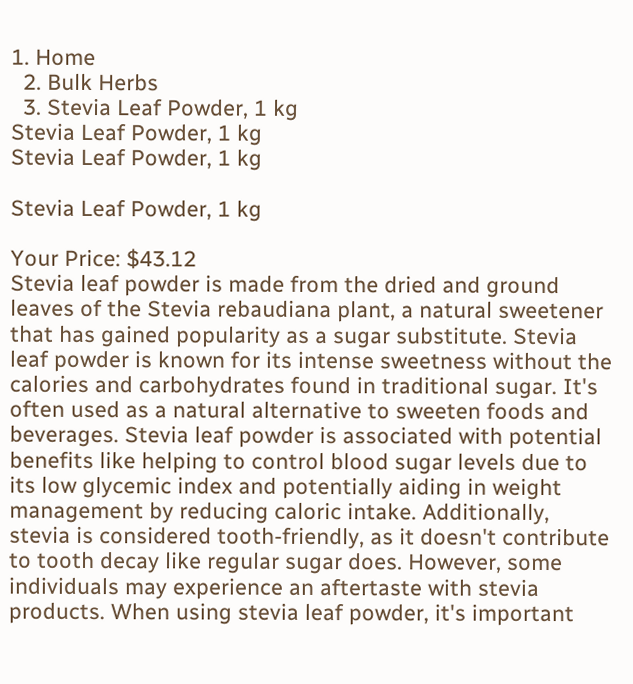1. Home
  2. Bulk Herbs
  3. Stevia Leaf Powder, 1 kg
Stevia Leaf Powder, 1 kg
Stevia Leaf Powder, 1 kg

Stevia Leaf Powder, 1 kg

Your Price: $43.12
Stevia leaf powder is made from the dried and ground leaves of the Stevia rebaudiana plant, a natural sweetener that has gained popularity as a sugar substitute. Stevia leaf powder is known for its intense sweetness without the calories and carbohydrates found in traditional sugar. It's often used as a natural alternative to sweeten foods and beverages. Stevia leaf powder is associated with potential benefits like helping to control blood sugar levels due to its low glycemic index and potentially aiding in weight management by reducing caloric intake. Additionally, stevia is considered tooth-friendly, as it doesn't contribute to tooth decay like regular sugar does. However, some individuals may experience an aftertaste with stevia products. When using stevia leaf powder, it's important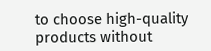to choose high-quality products without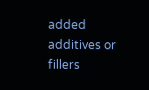added additives or fillers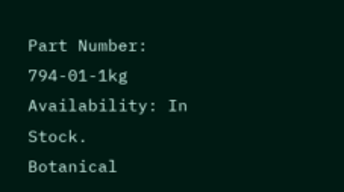Part Number: 794-01-1kg
Availability: In Stock.
Botanical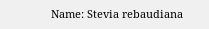Name: Stevia rebaudiana